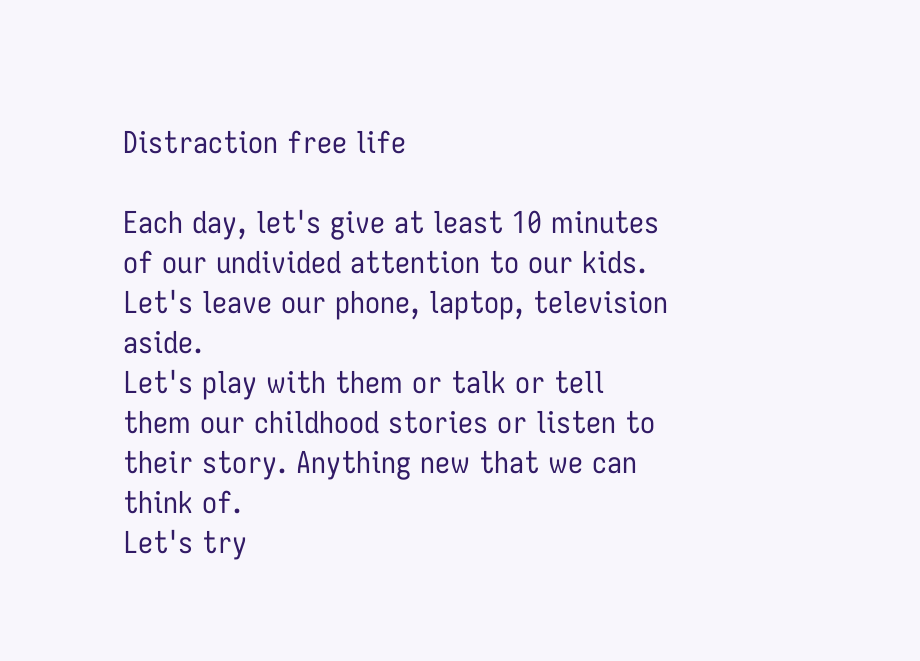Distraction free life

Each day, let's give at least 10 minutes of our undivided attention to our kids. Let's leave our phone, laptop, television aside.
Let's play with them or talk or tell them our childhood stories or listen to their story. Anything new that we can think of.
Let's try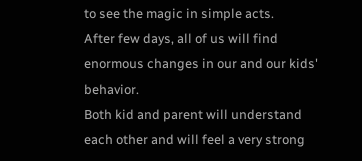to see the magic in simple acts.
After few days, all of us will find enormous changes in our and our kids' behavior.
Both kid and parent will understand each other and will feel a very strong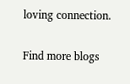loving connection.

Find more blogs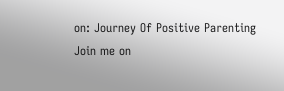on: Journey Of Positive Parenting
Join me on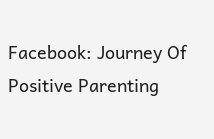Facebook: Journey Of Positive Parenting